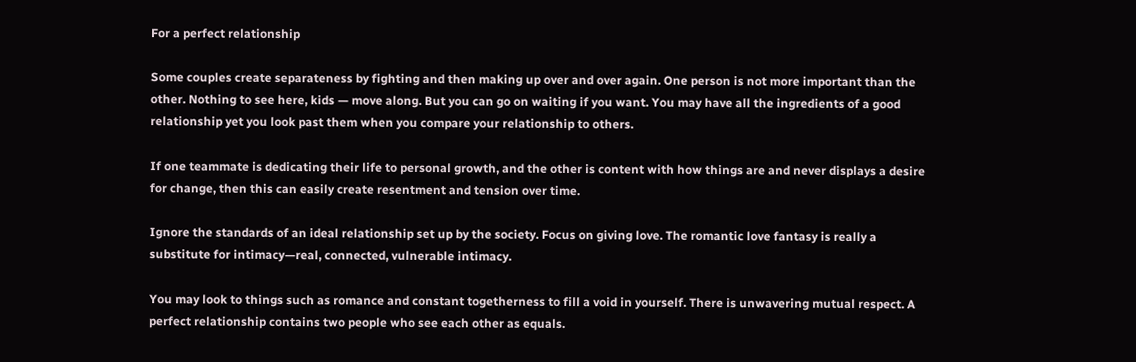For a perfect relationship

Some couples create separateness by fighting and then making up over and over again. One person is not more important than the other. Nothing to see here, kids — move along. But you can go on waiting if you want. You may have all the ingredients of a good relationship yet you look past them when you compare your relationship to others.

If one teammate is dedicating their life to personal growth, and the other is content with how things are and never displays a desire for change, then this can easily create resentment and tension over time.

Ignore the standards of an ideal relationship set up by the society. Focus on giving love. The romantic love fantasy is really a substitute for intimacy—real, connected, vulnerable intimacy.

You may look to things such as romance and constant togetherness to fill a void in yourself. There is unwavering mutual respect. A perfect relationship contains two people who see each other as equals.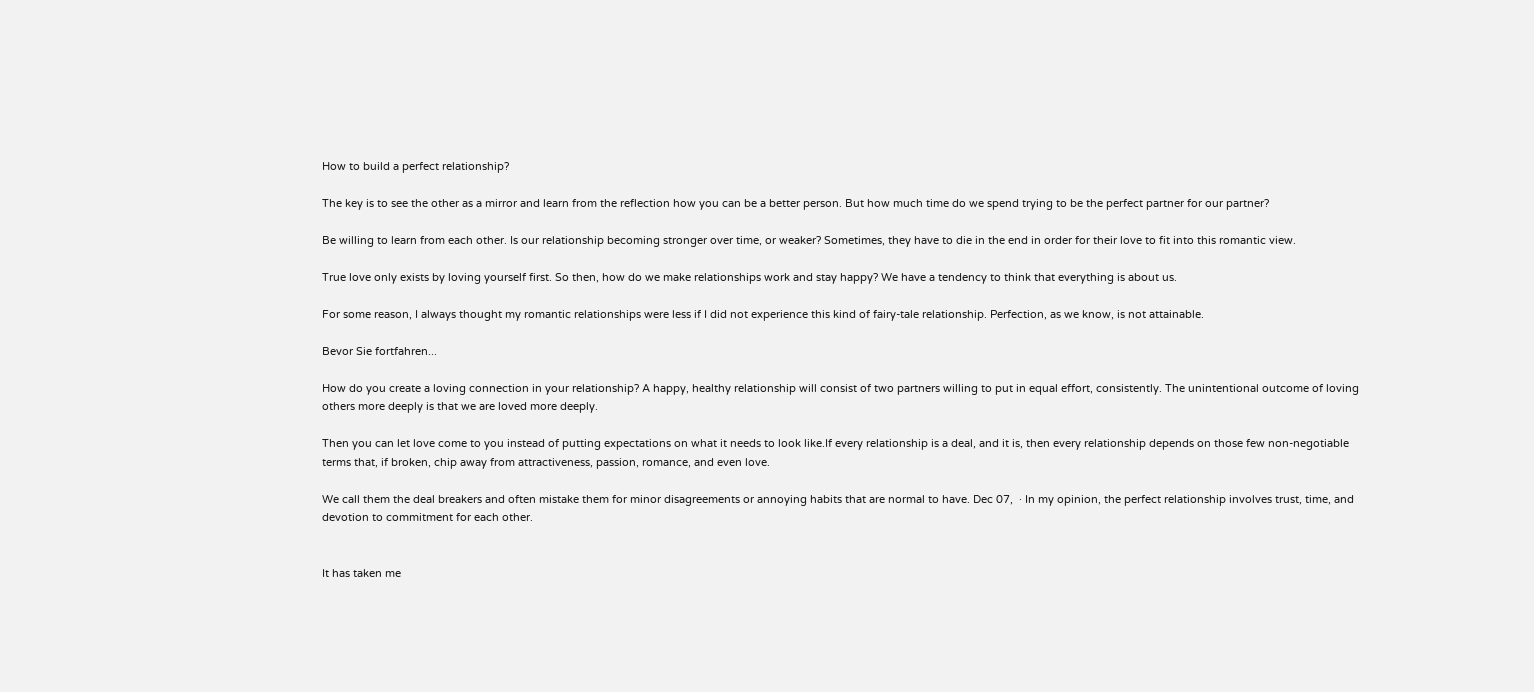How to build a perfect relationship?

The key is to see the other as a mirror and learn from the reflection how you can be a better person. But how much time do we spend trying to be the perfect partner for our partner?

Be willing to learn from each other. Is our relationship becoming stronger over time, or weaker? Sometimes, they have to die in the end in order for their love to fit into this romantic view.

True love only exists by loving yourself first. So then, how do we make relationships work and stay happy? We have a tendency to think that everything is about us.

For some reason, I always thought my romantic relationships were less if I did not experience this kind of fairy-tale relationship. Perfection, as we know, is not attainable.

Bevor Sie fortfahren...

How do you create a loving connection in your relationship? A happy, healthy relationship will consist of two partners willing to put in equal effort, consistently. The unintentional outcome of loving others more deeply is that we are loved more deeply.

Then you can let love come to you instead of putting expectations on what it needs to look like.If every relationship is a deal, and it is, then every relationship depends on those few non-negotiable terms that, if broken, chip away from attractiveness, passion, romance, and even love.

We call them the deal breakers and often mistake them for minor disagreements or annoying habits that are normal to have. Dec 07,  · In my opinion, the perfect relationship involves trust, time, and devotion to commitment for each other.


It has taken me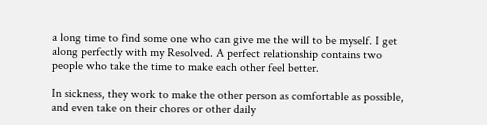a long time to find some one who can give me the will to be myself. I get along perfectly with my Resolved. A perfect relationship contains two people who take the time to make each other feel better.

In sickness, they work to make the other person as comfortable as possible, and even take on their chores or other daily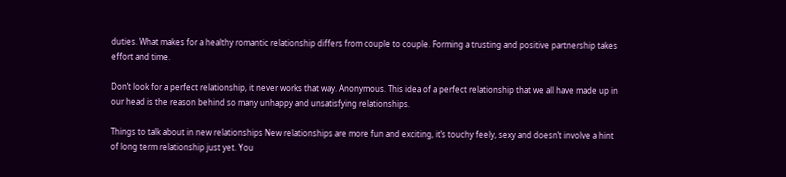duties. What makes for a healthy romantic relationship differs from couple to couple. Forming a trusting and positive partnership takes effort and time.

Don’t look for a perfect relationship, it never works that way. Anonymous. This idea of a perfect relationship that we all have made up in our head is the reason behind so many unhappy and unsatisfying relationships.

Things to talk about in new relationships New relationships are more fun and exciting, it’s touchy feely, sexy and doesn’t involve a hint of long term relationship just yet. You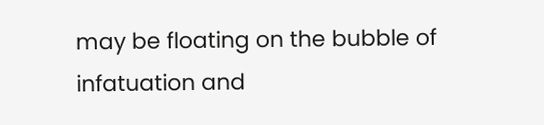may be floating on the bubble of infatuation and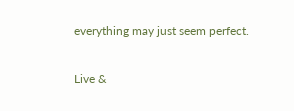everything may just seem perfect.

Live &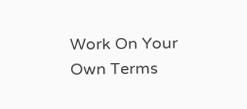Work On Your Own Terms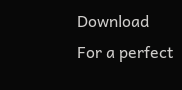Download
For a perfect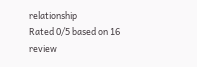relationship
Rated 0/5 based on 16 review